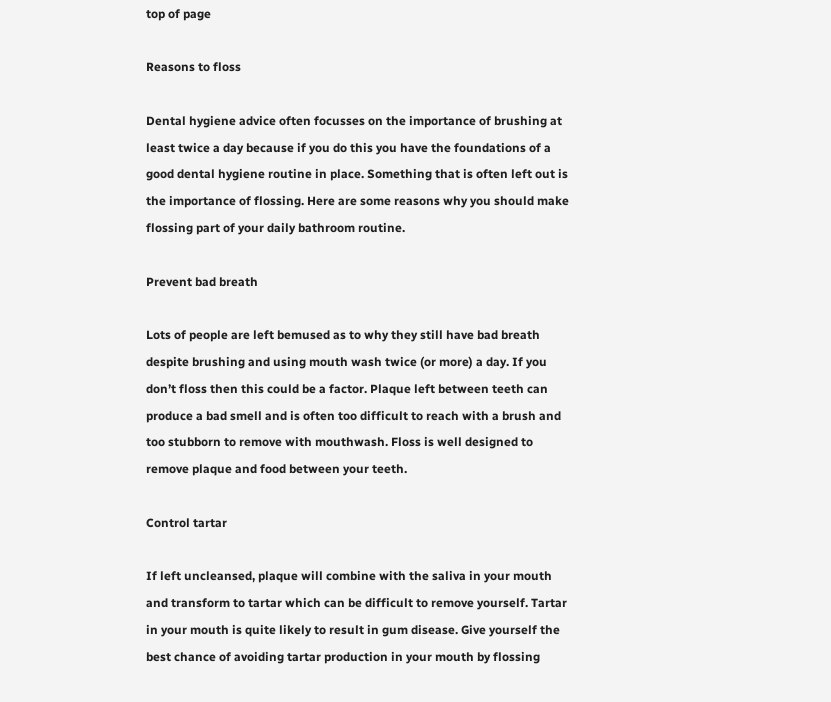top of page

Reasons to floss

Dental hygiene advice often focusses on the importance of brushing at least twice a day because if you do this you have the foundations of a good dental hygiene routine in place. Something that is often left out is the importance of flossing. Here are some reasons why you should make flossing part of your daily bathroom routine.

Prevent bad breath

Lots of people are left bemused as to why they still have bad breath despite brushing and using mouth wash twice (or more) a day. If you don’t floss then this could be a factor. Plaque left between teeth can produce a bad smell and is often too difficult to reach with a brush and too stubborn to remove with mouthwash. Floss is well designed to remove plaque and food between your teeth.

Control tartar

If left uncleansed, plaque will combine with the saliva in your mouth and transform to tartar which can be difficult to remove yourself. Tartar in your mouth is quite likely to result in gum disease. Give yourself the best chance of avoiding tartar production in your mouth by flossing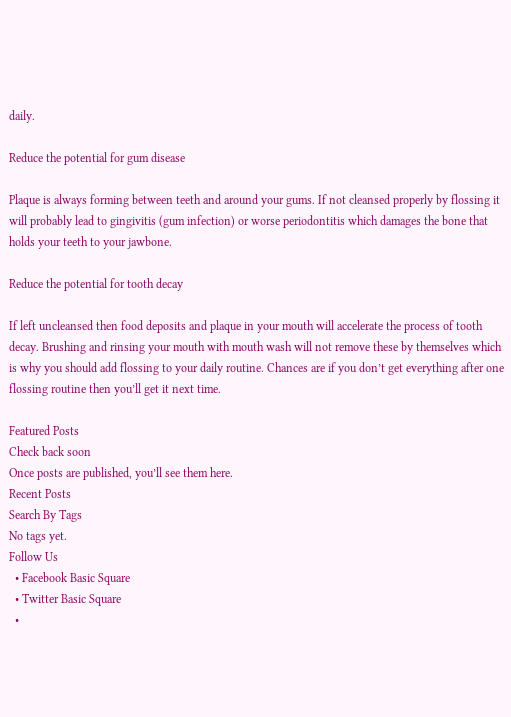daily.

Reduce the potential for gum disease

Plaque is always forming between teeth and around your gums. If not cleansed properly by flossing it will probably lead to gingivitis (gum infection) or worse periodontitis which damages the bone that holds your teeth to your jawbone.

Reduce the potential for tooth decay

If left uncleansed then food deposits and plaque in your mouth will accelerate the process of tooth decay. Brushing and rinsing your mouth with mouth wash will not remove these by themselves which is why you should add flossing to your daily routine. Chances are if you don’t get everything after one flossing routine then you’ll get it next time.

Featured Posts
Check back soon
Once posts are published, you’ll see them here.
Recent Posts
Search By Tags
No tags yet.
Follow Us
  • Facebook Basic Square
  • Twitter Basic Square
  •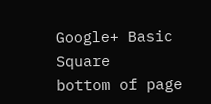Google+ Basic Square
bottom of page